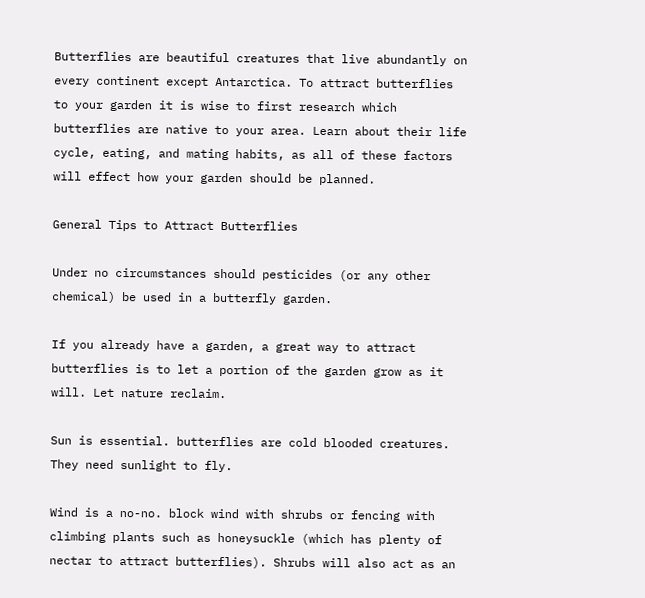Butterflies are beautiful creatures that live abundantly on every continent except Antarctica. To attract butterflies to your garden it is wise to first research which butterflies are native to your area. Learn about their life cycle, eating, and mating habits, as all of these factors will effect how your garden should be planned.

General Tips to Attract Butterflies

Under no circumstances should pesticides (or any other chemical) be used in a butterfly garden.

If you already have a garden, a great way to attract butterflies is to let a portion of the garden grow as it will. Let nature reclaim.

Sun is essential. butterflies are cold blooded creatures. They need sunlight to fly.

Wind is a no-no. block wind with shrubs or fencing with climbing plants such as honeysuckle (which has plenty of nectar to attract butterflies). Shrubs will also act as an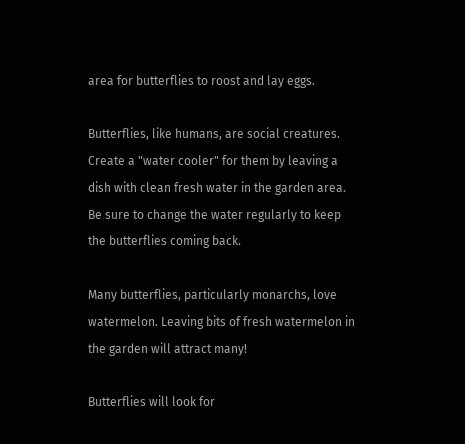area for butterflies to roost and lay eggs.

Butterflies, like humans, are social creatures. Create a "water cooler" for them by leaving a dish with clean fresh water in the garden area. Be sure to change the water regularly to keep the butterflies coming back.

Many butterflies, particularly monarchs, love watermelon. Leaving bits of fresh watermelon in the garden will attract many!

Butterflies will look for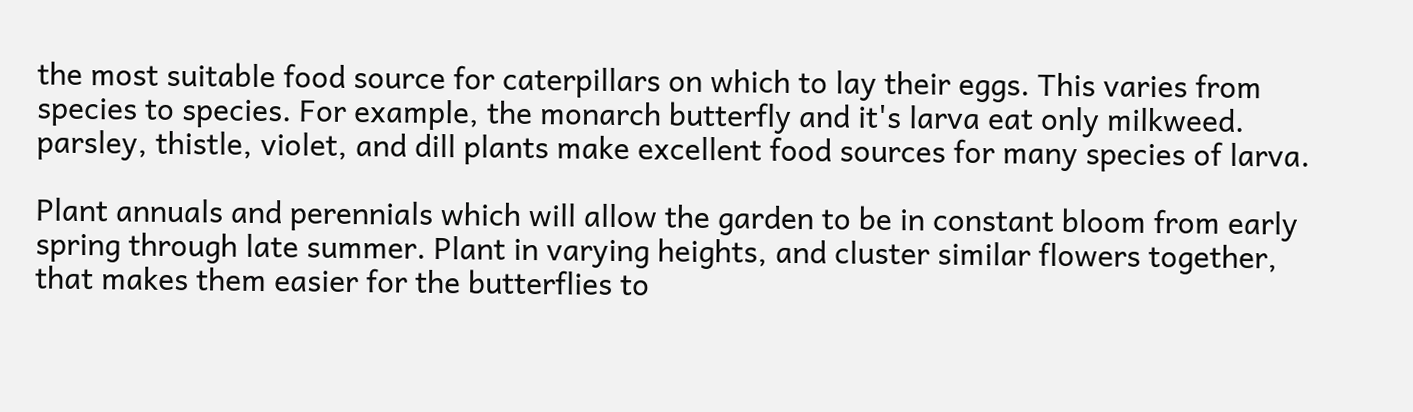the most suitable food source for caterpillars on which to lay their eggs. This varies from species to species. For example, the monarch butterfly and it's larva eat only milkweed. parsley, thistle, violet, and dill plants make excellent food sources for many species of larva.

Plant annuals and perennials which will allow the garden to be in constant bloom from early spring through late summer. Plant in varying heights, and cluster similar flowers together, that makes them easier for the butterflies to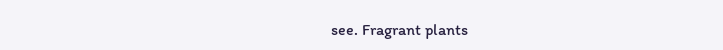see. Fragrant plants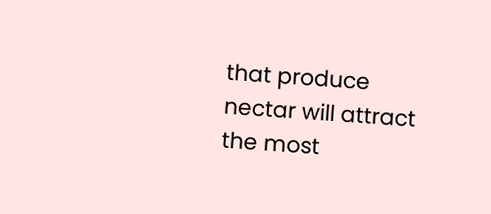that produce nectar will attract the most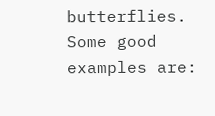butterflies. Some good examples are: